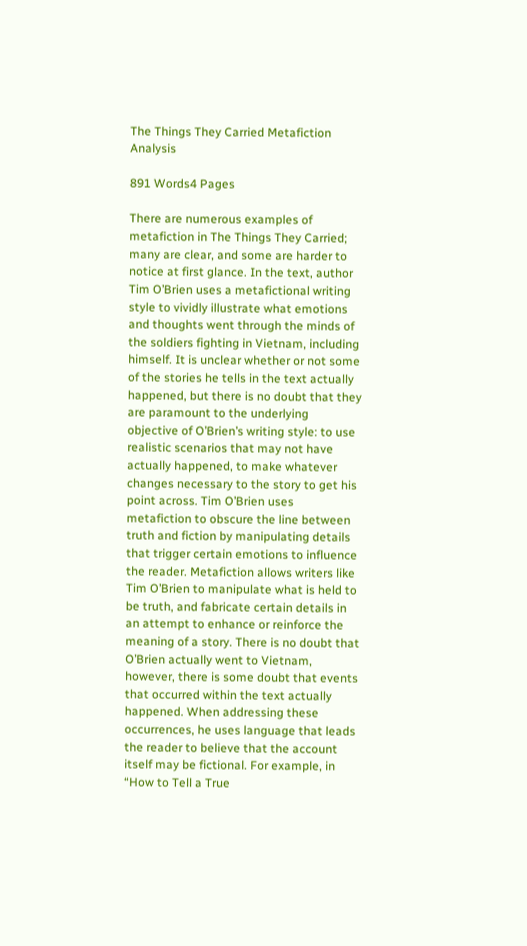The Things They Carried Metafiction Analysis

891 Words4 Pages

There are numerous examples of metafiction in The Things They Carried; many are clear, and some are harder to notice at first glance. In the text, author Tim O’Brien uses a metafictional writing style to vividly illustrate what emotions and thoughts went through the minds of the soldiers fighting in Vietnam, including himself. It is unclear whether or not some of the stories he tells in the text actually happened, but there is no doubt that they are paramount to the underlying objective of O’Brien’s writing style: to use realistic scenarios that may not have actually happened, to make whatever changes necessary to the story to get his point across. Tim O’Brien uses metafiction to obscure the line between truth and fiction by manipulating details that trigger certain emotions to influence the reader. Metafiction allows writers like Tim O’Brien to manipulate what is held to be truth, and fabricate certain details in an attempt to enhance or reinforce the meaning of a story. There is no doubt that O’Brien actually went to Vietnam, however, there is some doubt that events that occurred within the text actually happened. When addressing these occurrences, he uses language that leads the reader to believe that the account itself may be fictional. For example, in “How to Tell a True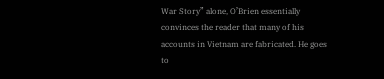War Story” alone, O’Brien essentially convinces the reader that many of his accounts in Vietnam are fabricated. He goes to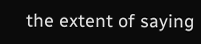the extent of saying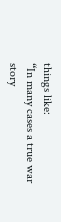things like:
“In many cases a true war story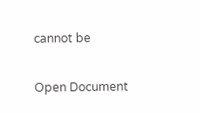cannot be

Open Document